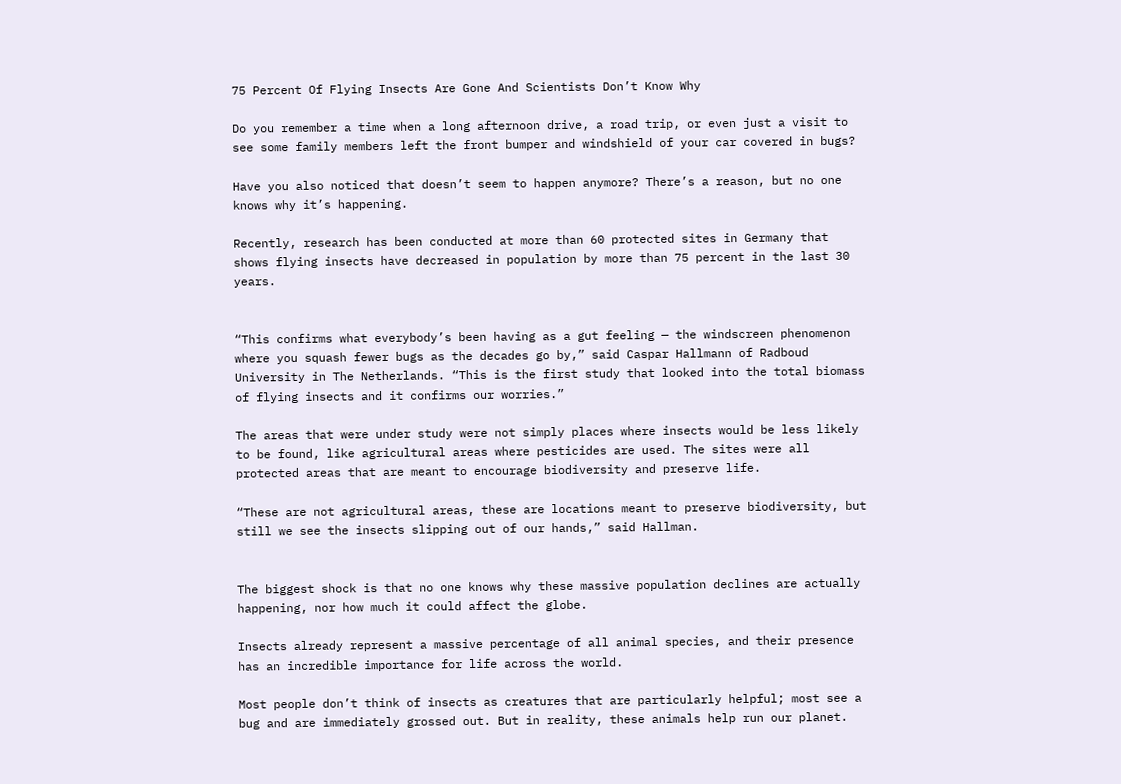75 Percent Of Flying Insects Are Gone And Scientists Don’t Know Why

Do you remember a time when a long afternoon drive, a road trip, or even just a visit to see some family members left the front bumper and windshield of your car covered in bugs?

Have you also noticed that doesn’t seem to happen anymore? There’s a reason, but no one knows why it’s happening.

Recently, research has been conducted at more than 60 protected sites in Germany that shows flying insects have decreased in population by more than 75 percent in the last 30 years.


“This confirms what everybody’s been having as a gut feeling — the windscreen phenomenon where you squash fewer bugs as the decades go by,” said Caspar Hallmann of Radboud University in The Netherlands. “This is the first study that looked into the total biomass of flying insects and it confirms our worries.”

The areas that were under study were not simply places where insects would be less likely to be found, like agricultural areas where pesticides are used. The sites were all protected areas that are meant to encourage biodiversity and preserve life.

“These are not agricultural areas, these are locations meant to preserve biodiversity, but still we see the insects slipping out of our hands,” said Hallman.


The biggest shock is that no one knows why these massive population declines are actually happening, nor how much it could affect the globe.

Insects already represent a massive percentage of all animal species, and their presence has an incredible importance for life across the world.

Most people don’t think of insects as creatures that are particularly helpful; most see a bug and are immediately grossed out. But in reality, these animals help run our planet.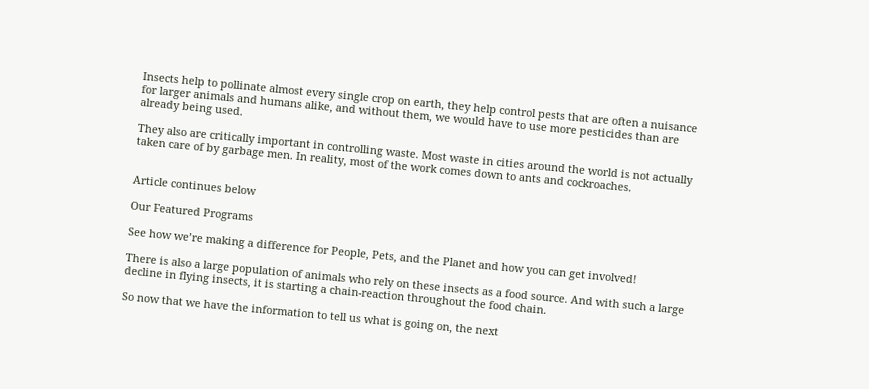Insects help to pollinate almost every single crop on earth, they help control pests that are often a nuisance for larger animals and humans alike, and without them, we would have to use more pesticides than are already being used.

They also are critically important in controlling waste. Most waste in cities around the world is not actually taken care of by garbage men. In reality, most of the work comes down to ants and cockroaches.


Article continues below

Our Featured Programs

See how we’re making a difference for People, Pets, and the Planet and how you can get involved!

There is also a large population of animals who rely on these insects as a food source. And with such a large decline in flying insects, it is starting a chain-reaction throughout the food chain.

So now that we have the information to tell us what is going on, the next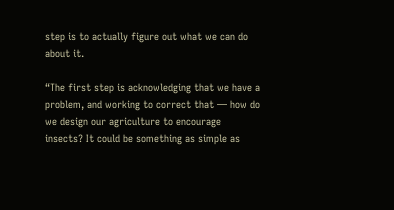step is to actually figure out what we can do about it.

“The first step is acknowledging that we have a problem, and working to correct that — how do we design our agriculture to encourage insects? It could be something as simple as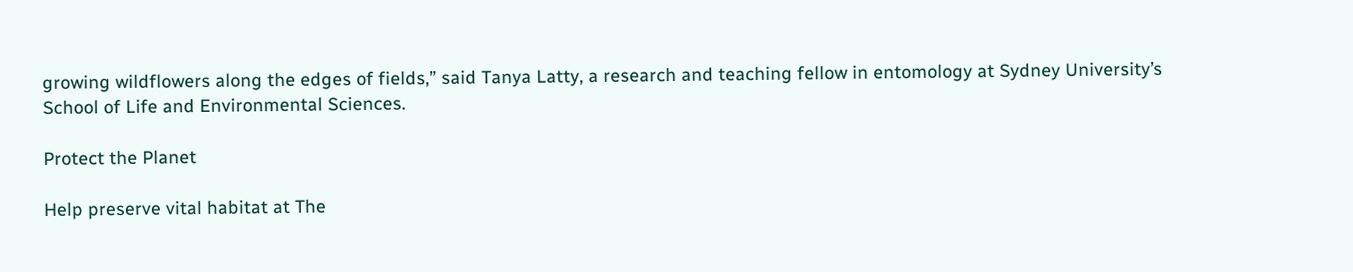growing wildflowers along the edges of fields,” said Tanya Latty, a research and teaching fellow in entomology at Sydney University’s School of Life and Environmental Sciences.

Protect the Planet

Help preserve vital habitat at The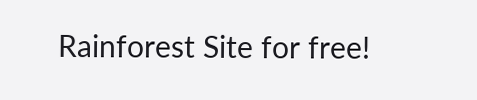Rainforest Site for free!